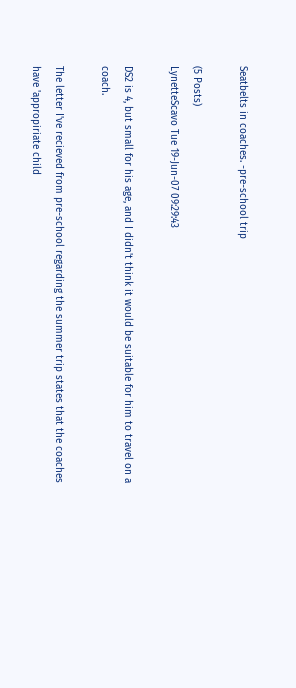Seatbelts in coaches. -pre-school trip

(5 Posts)
LynetteScavo Tue 19-Jun-07 09:29:43

DS2 is 4, but small for his age, and I didn't think it would be suitable for him to travel on a coach.

The letter I've recieved from pre-school regarding the summer trip states that the coaches have 'appropiriate child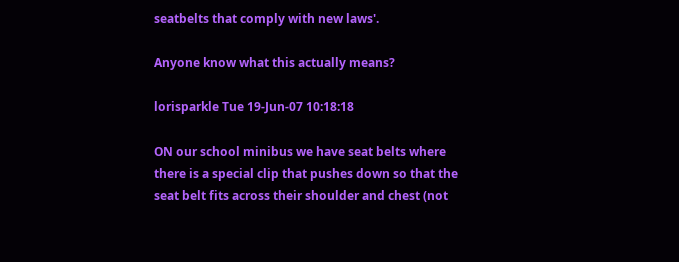seatbelts that comply with new laws'.

Anyone know what this actually means?

lorisparkle Tue 19-Jun-07 10:18:18

ON our school minibus we have seat belts where there is a special clip that pushes down so that the seat belt fits across their shoulder and chest (not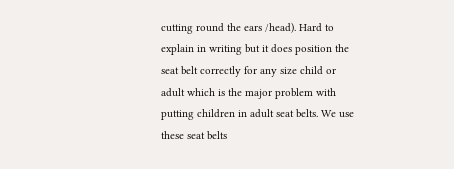cutting round the ears /head). Hard to explain in writing but it does position the seat belt correctly for any size child or adult which is the major problem with putting children in adult seat belts. We use these seat belts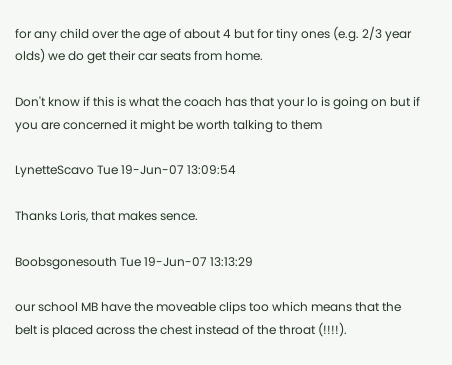for any child over the age of about 4 but for tiny ones (e.g. 2/3 year olds) we do get their car seats from home.

Don't know if this is what the coach has that your lo is going on but if you are concerned it might be worth talking to them

LynetteScavo Tue 19-Jun-07 13:09:54

Thanks Loris, that makes sence.

Boobsgonesouth Tue 19-Jun-07 13:13:29

our school MB have the moveable clips too which means that the belt is placed across the chest instead of the throat (!!!!).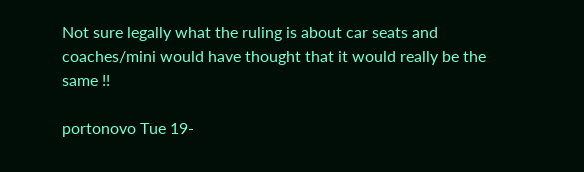Not sure legally what the ruling is about car seats and coaches/mini would have thought that it would really be the same !!

portonovo Tue 19-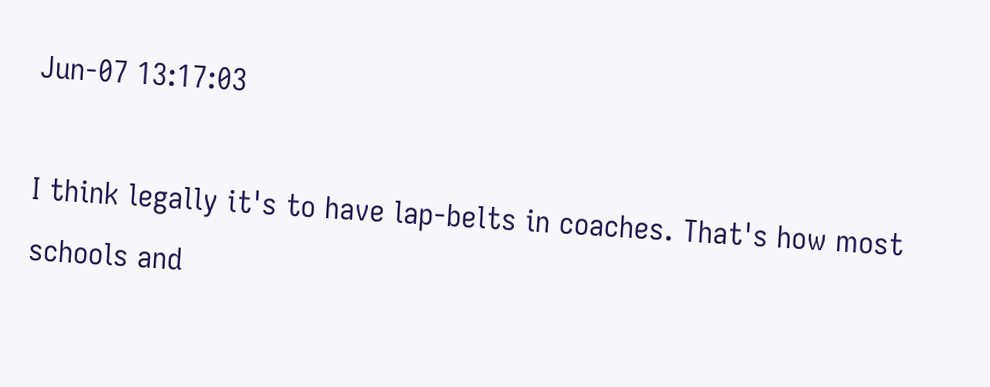Jun-07 13:17:03

I think legally it's to have lap-belts in coaches. That's how most schools and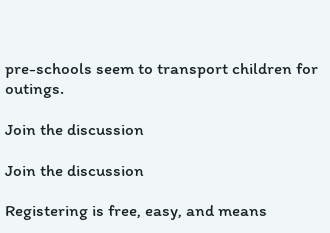pre-schools seem to transport children for outings.

Join the discussion

Join the discussion

Registering is free, easy, and means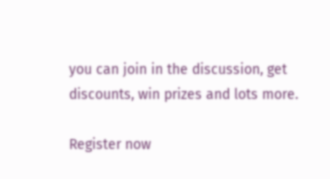you can join in the discussion, get discounts, win prizes and lots more.

Register now